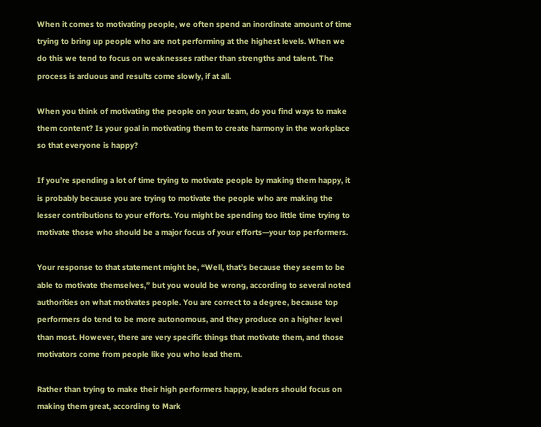When it comes to motivating people, we often spend an inordinate amount of time trying to bring up people who are not performing at the highest levels. When we do this we tend to focus on weaknesses rather than strengths and talent. The process is arduous and results come slowly, if at all.

When you think of motivating the people on your team, do you find ways to make them content? Is your goal in motivating them to create harmony in the workplace so that everyone is happy?

If you’re spending a lot of time trying to motivate people by making them happy, it is probably because you are trying to motivate the people who are making the lesser contributions to your efforts. You might be spending too little time trying to motivate those who should be a major focus of your efforts—your top performers.

Your response to that statement might be, “Well, that’s because they seem to be able to motivate themselves,” but you would be wrong, according to several noted authorities on what motivates people. You are correct to a degree, because top performers do tend to be more autonomous, and they produce on a higher level than most. However, there are very specific things that motivate them, and those motivators come from people like you who lead them.

Rather than trying to make their high performers happy, leaders should focus on making them great, according to Mark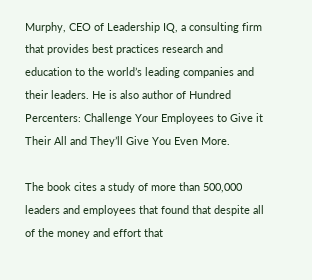Murphy, CEO of Leadership IQ, a consulting firm that provides best practices research and education to the world’s leading companies and their leaders. He is also author of Hundred Percenters: Challenge Your Employees to Give it Their All and They’ll Give You Even More.

The book cites a study of more than 500,000 leaders and employees that found that despite all of the money and effort that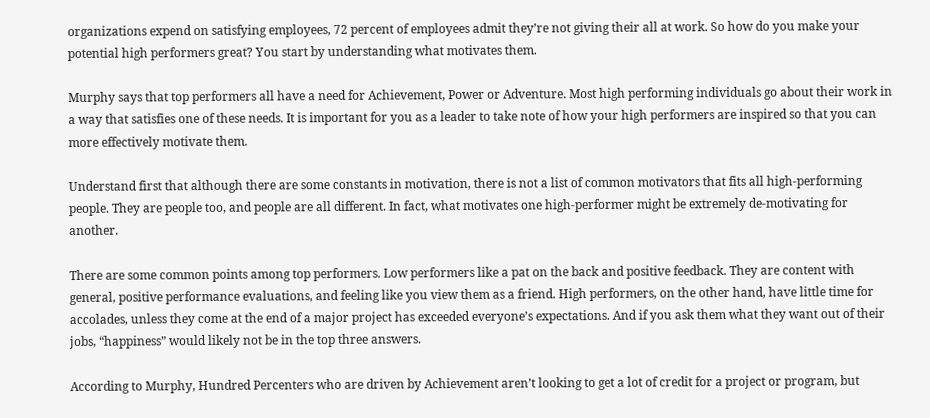organizations expend on satisfying employees, 72 percent of employees admit they’re not giving their all at work. So how do you make your potential high performers great? You start by understanding what motivates them.

Murphy says that top performers all have a need for Achievement, Power or Adventure. Most high performing individuals go about their work in a way that satisfies one of these needs. It is important for you as a leader to take note of how your high performers are inspired so that you can more effectively motivate them.

Understand first that although there are some constants in motivation, there is not a list of common motivators that fits all high-performing people. They are people too, and people are all different. In fact, what motivates one high-performer might be extremely de-motivating for another.

There are some common points among top performers. Low performers like a pat on the back and positive feedback. They are content with general, positive performance evaluations, and feeling like you view them as a friend. High performers, on the other hand, have little time for accolades, unless they come at the end of a major project has exceeded everyone’s expectations. And if you ask them what they want out of their jobs, “happiness” would likely not be in the top three answers.

According to Murphy, Hundred Percenters who are driven by Achievement aren’t looking to get a lot of credit for a project or program, but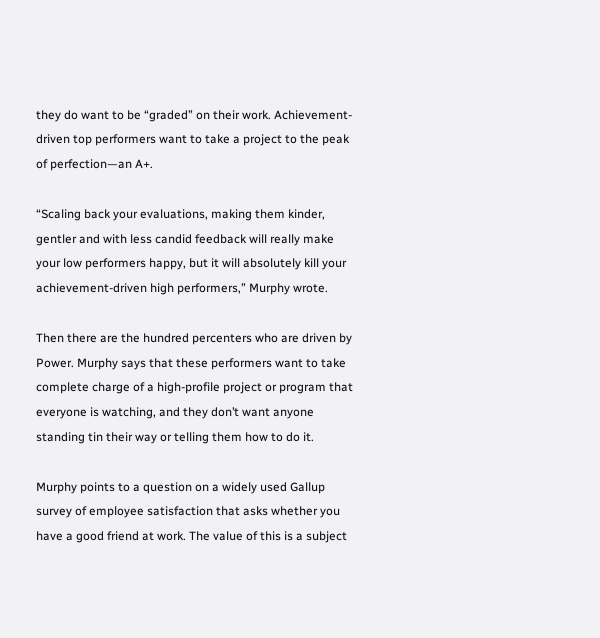they do want to be “graded” on their work. Achievement-driven top performers want to take a project to the peak of perfection—an A+.

“Scaling back your evaluations, making them kinder, gentler and with less candid feedback will really make your low performers happy, but it will absolutely kill your achievement-driven high performers,” Murphy wrote.

Then there are the hundred percenters who are driven by Power. Murphy says that these performers want to take complete charge of a high-profile project or program that everyone is watching, and they don’t want anyone standing tin their way or telling them how to do it.

Murphy points to a question on a widely used Gallup survey of employee satisfaction that asks whether you have a good friend at work. The value of this is a subject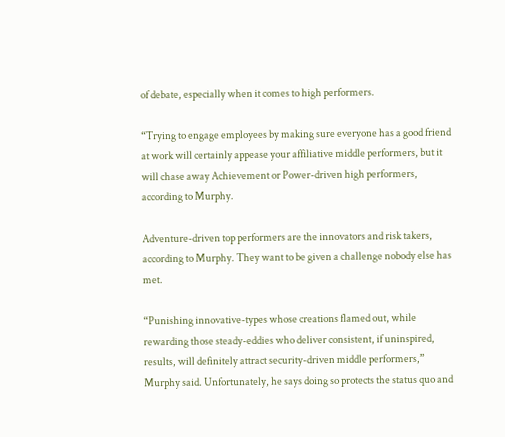of debate, especially when it comes to high performers.

“Trying to engage employees by making sure everyone has a good friend at work will certainly appease your affiliative middle performers, but it will chase away Achievement or Power-driven high performers, according to Murphy.

Adventure-driven top performers are the innovators and risk takers, according to Murphy. They want to be given a challenge nobody else has met.

“Punishing innovative-types whose creations flamed out, while rewarding those steady-eddies who deliver consistent, if uninspired, results, will definitely attract security-driven middle performers,” Murphy said. Unfortunately, he says doing so protects the status quo and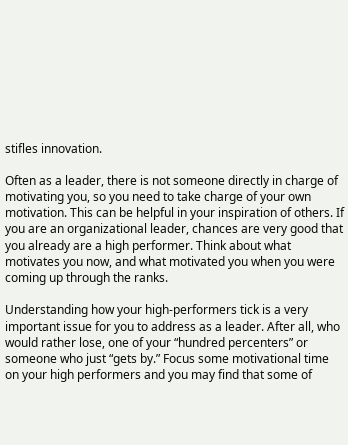stifles innovation.

Often as a leader, there is not someone directly in charge of motivating you, so you need to take charge of your own motivation. This can be helpful in your inspiration of others. If you are an organizational leader, chances are very good that you already are a high performer. Think about what motivates you now, and what motivated you when you were coming up through the ranks.

Understanding how your high-performers tick is a very important issue for you to address as a leader. After all, who would rather lose, one of your “hundred percenters” or someone who just “gets by.” Focus some motivational time on your high performers and you may find that some of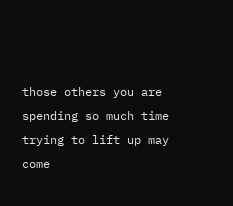those others you are spending so much time trying to lift up may come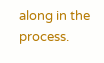along in the process.